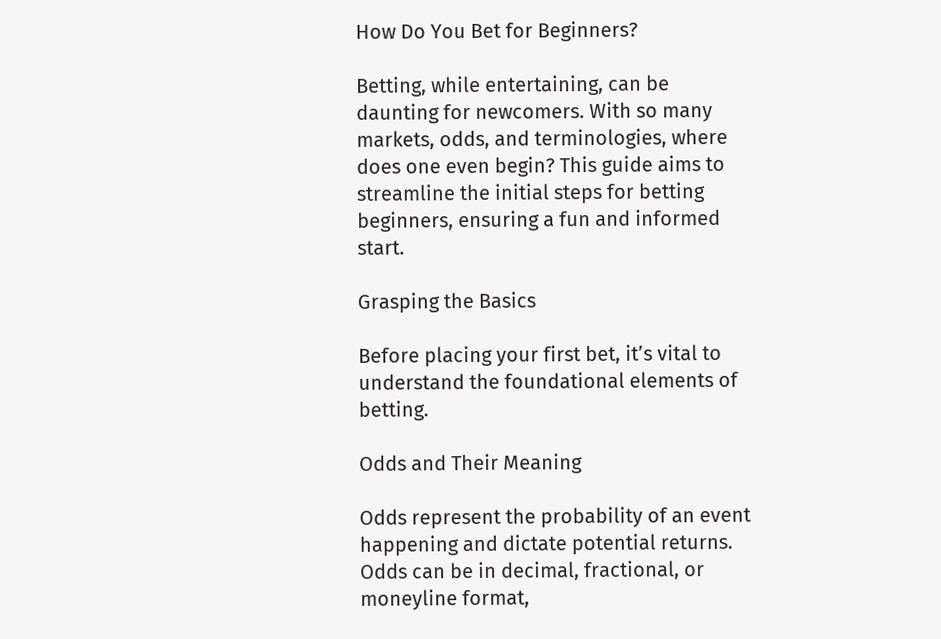How Do You Bet for Beginners?

Betting, while entertaining, can be daunting for newcomers. With so many markets, odds, and terminologies, where does one even begin? This guide aims to streamline the initial steps for betting beginners, ensuring a fun and informed start.

Grasping the Basics

Before placing your first bet, it’s vital to understand the foundational elements of betting.

Odds and Their Meaning

Odds represent the probability of an event happening and dictate potential returns. Odds can be in decimal, fractional, or moneyline format,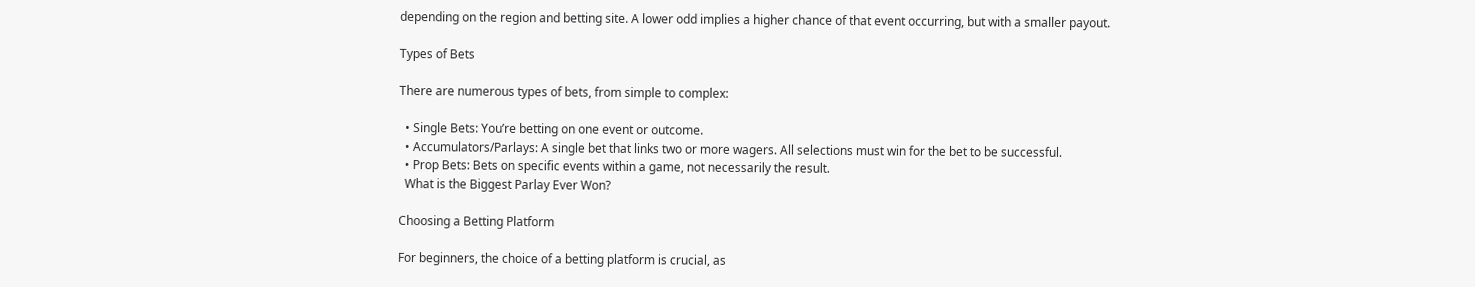depending on the region and betting site. A lower odd implies a higher chance of that event occurring, but with a smaller payout.

Types of Bets

There are numerous types of bets, from simple to complex:

  • Single Bets: You’re betting on one event or outcome.
  • Accumulators/Parlays: A single bet that links two or more wagers. All selections must win for the bet to be successful.
  • Prop Bets: Bets on specific events within a game, not necessarily the result.
  What is the Biggest Parlay Ever Won?

Choosing a Betting Platform

For beginners, the choice of a betting platform is crucial, as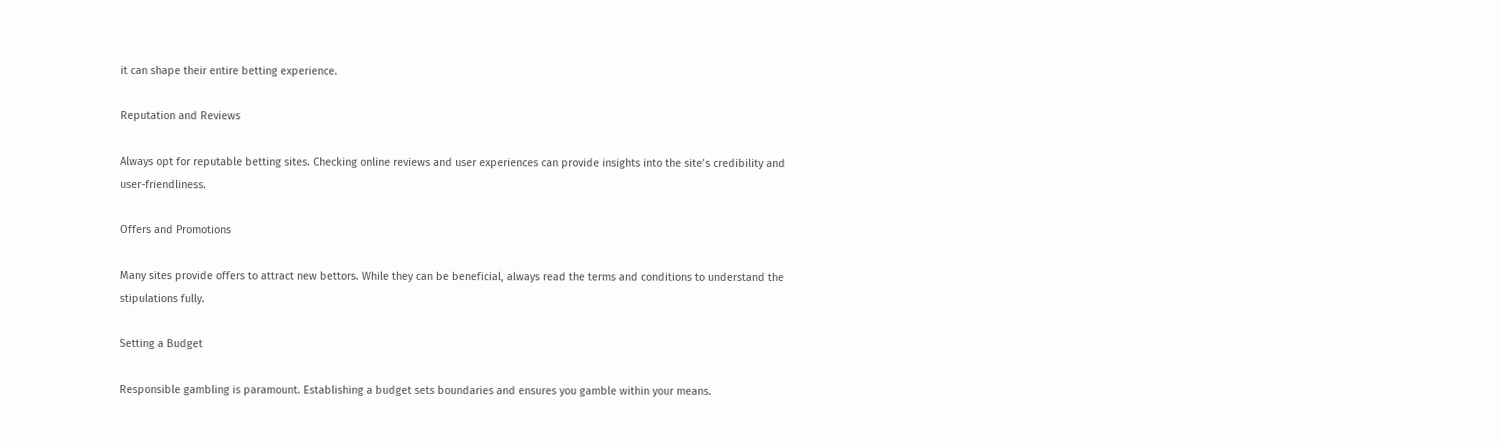it can shape their entire betting experience.

Reputation and Reviews

Always opt for reputable betting sites. Checking online reviews and user experiences can provide insights into the site’s credibility and user-friendliness.

Offers and Promotions

Many sites provide offers to attract new bettors. While they can be beneficial, always read the terms and conditions to understand the stipulations fully.

Setting a Budget

Responsible gambling is paramount. Establishing a budget sets boundaries and ensures you gamble within your means.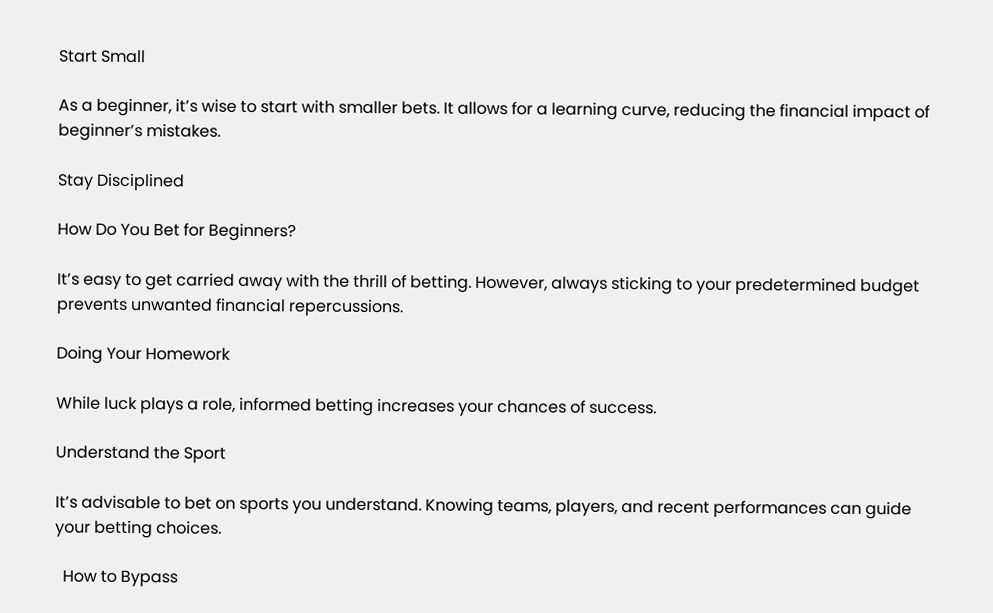Start Small

As a beginner, it’s wise to start with smaller bets. It allows for a learning curve, reducing the financial impact of beginner’s mistakes.

Stay Disciplined

How Do You Bet for Beginners?

It’s easy to get carried away with the thrill of betting. However, always sticking to your predetermined budget prevents unwanted financial repercussions.

Doing Your Homework

While luck plays a role, informed betting increases your chances of success.

Understand the Sport

It’s advisable to bet on sports you understand. Knowing teams, players, and recent performances can guide your betting choices.

  How to Bypass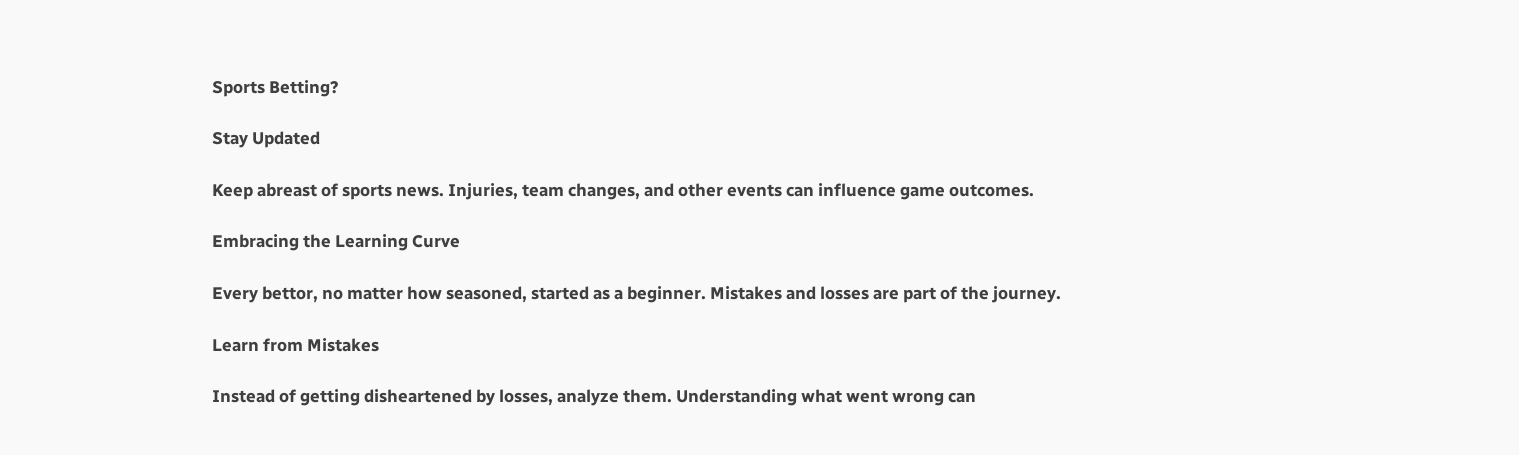Sports Betting?

Stay Updated

Keep abreast of sports news. Injuries, team changes, and other events can influence game outcomes.

Embracing the Learning Curve

Every bettor, no matter how seasoned, started as a beginner. Mistakes and losses are part of the journey.

Learn from Mistakes

Instead of getting disheartened by losses, analyze them. Understanding what went wrong can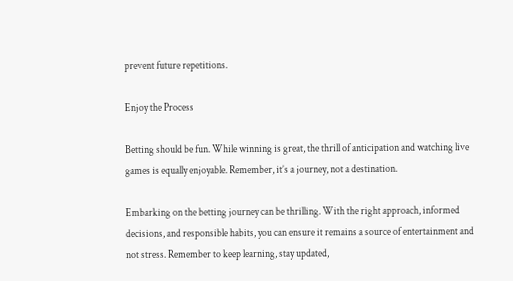prevent future repetitions.

Enjoy the Process

Betting should be fun. While winning is great, the thrill of anticipation and watching live games is equally enjoyable. Remember, it’s a journey, not a destination.

Embarking on the betting journey can be thrilling. With the right approach, informed decisions, and responsible habits, you can ensure it remains a source of entertainment and not stress. Remember to keep learning, stay updated,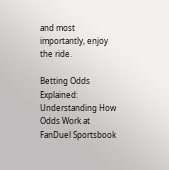and most importantly, enjoy the ride.

Betting Odds Explained: Understanding How Odds Work at FanDuel Sportsbook